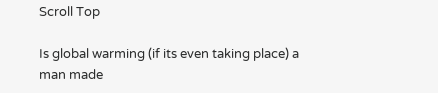Scroll Top

Is global warming (if its even taking place) a man made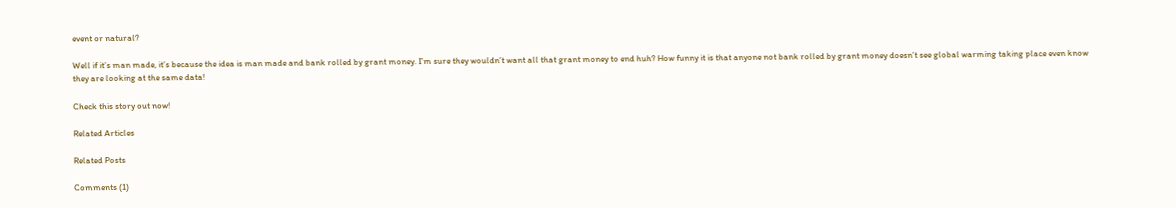event or natural?

Well if it’s man made, it’s because the idea is man made and bank rolled by grant money. I’m sure they wouldn’t want all that grant money to end huh? How funny it is that anyone not bank rolled by grant money doesn’t see global warming taking place even know they are looking at the same data!

Check this story out now!

Related Articles

Related Posts

Comments (1)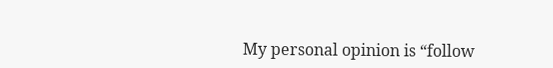My personal opinion is “follow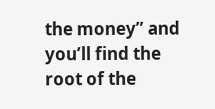the money” and you’ll find the root of the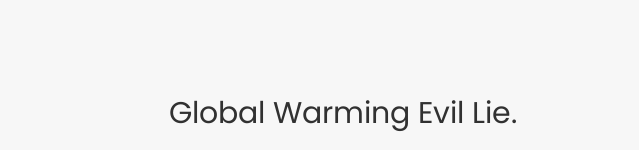Global Warming Evil Lie.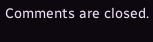Comments are closed.